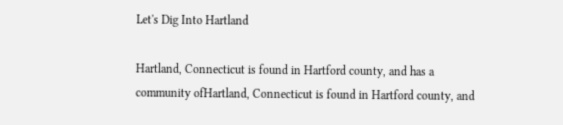Let's Dig Into Hartland

Hartland, Connecticut is found in Hartford county, and has a community ofHartland, Connecticut is found in Hartford county, and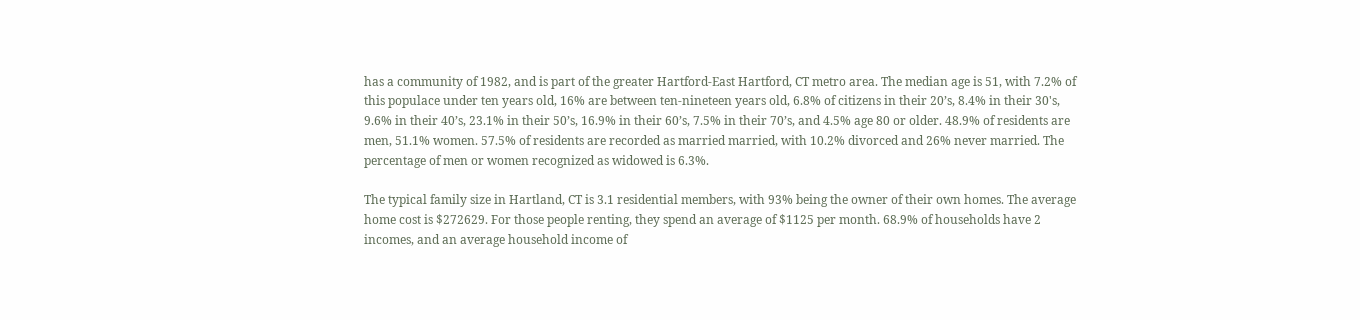has a community of 1982, and is part of the greater Hartford-East Hartford, CT metro area. The median age is 51, with 7.2% of this populace under ten years old, 16% are between ten-nineteen years old, 6.8% of citizens in their 20’s, 8.4% in their 30's, 9.6% in their 40’s, 23.1% in their 50’s, 16.9% in their 60’s, 7.5% in their 70’s, and 4.5% age 80 or older. 48.9% of residents are men, 51.1% women. 57.5% of residents are recorded as married married, with 10.2% divorced and 26% never married. The percentage of men or women recognized as widowed is 6.3%.

The typical family size in Hartland, CT is 3.1 residential members, with 93% being the owner of their own homes. The average home cost is $272629. For those people renting, they spend an average of $1125 per month. 68.9% of households have 2 incomes, and an average household income of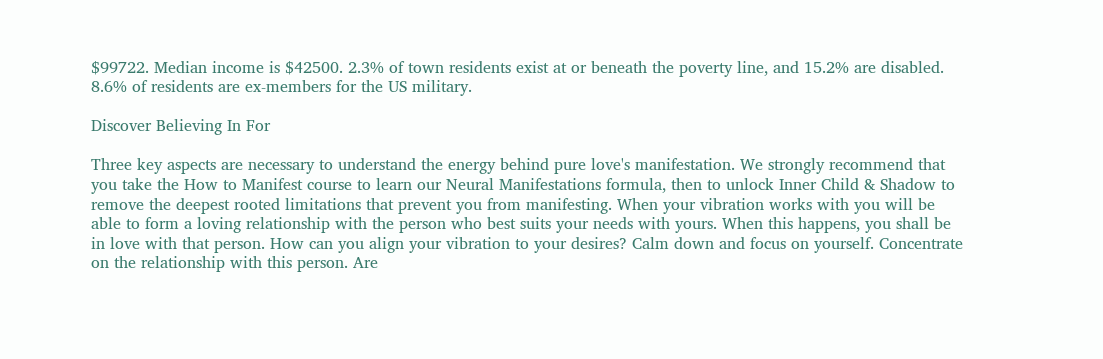$99722. Median income is $42500. 2.3% of town residents exist at or beneath the poverty line, and 15.2% are disabled. 8.6% of residents are ex-members for the US military.

Discover Believing In For

Three key aspects are necessary to understand the energy behind pure love's manifestation. We strongly recommend that you take the How to Manifest course to learn our Neural Manifestations formula, then to unlock Inner Child & Shadow to remove the deepest rooted limitations that prevent you from manifesting. When your vibration works with you will be able to form a loving relationship with the person who best suits your needs with yours. When this happens, you shall be in love with that person. How can you align your vibration to your desires? Calm down and focus on yourself. Concentrate on the relationship with this person. Are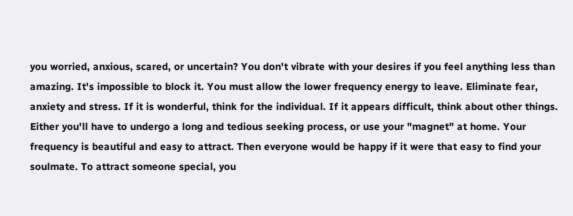you worried, anxious, scared, or uncertain? You don't vibrate with your desires if you feel anything less than amazing. It's impossible to block it. You must allow the lower frequency energy to leave. Eliminate fear, anxiety and stress. If it is wonderful, think for the individual. If it appears difficult, think about other things. Either you'll have to undergo a long and tedious seeking process, or use your "magnet" at home. Your frequency is beautiful and easy to attract. Then everyone would be happy if it were that easy to find your soulmate. To attract someone special, you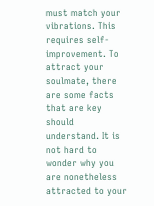must match your vibrations. This requires self-improvement. To attract your soulmate, there are some facts that are key should understand. It is not hard to wonder why you are nonetheless attracted to your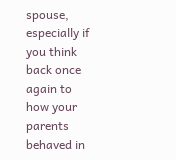spouse, especially if you think back once again to how your parents behaved in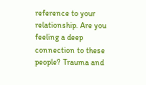reference to your relationship. Are you feeling a deep connection to these people? Trauma and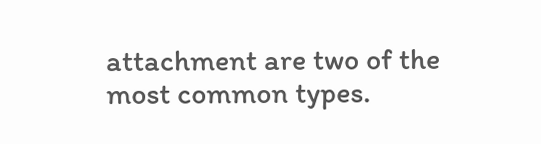attachment are two of the most common types.